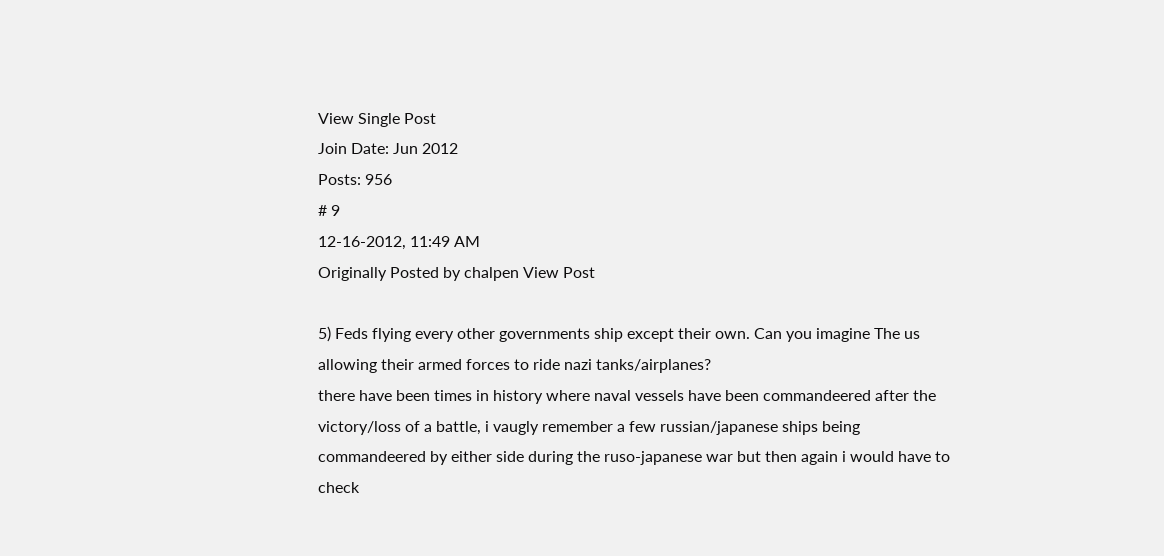View Single Post
Join Date: Jun 2012
Posts: 956
# 9
12-16-2012, 11:49 AM
Originally Posted by chalpen View Post

5) Feds flying every other governments ship except their own. Can you imagine The us allowing their armed forces to ride nazi tanks/airplanes?
there have been times in history where naval vessels have been commandeered after the victory/loss of a battle, i vaugly remember a few russian/japanese ships being commandeered by either side during the ruso-japanese war but then again i would have to check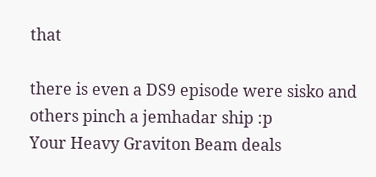that

there is even a DS9 episode were sisko and others pinch a jemhadar ship :p
Your Heavy Graviton Beam deals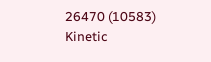26470 (10583) Kinetic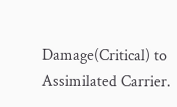Damage(Critical) to Assimilated Carrier.